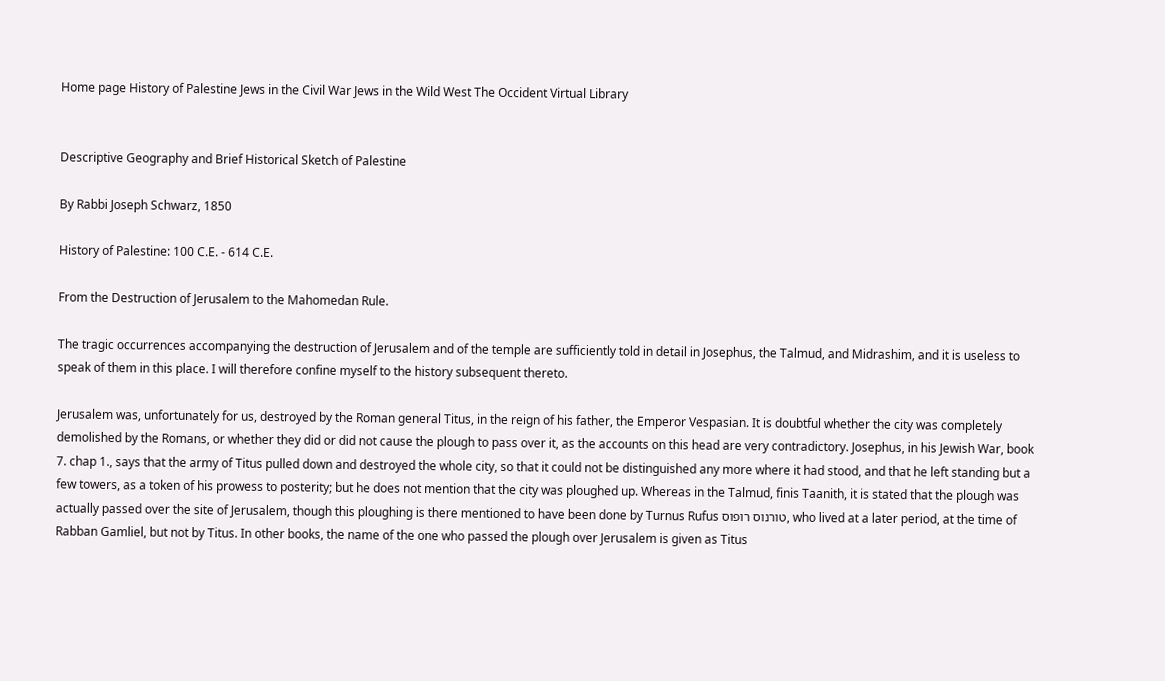Home page History of Palestine Jews in the Civil War Jews in the Wild West The Occident Virtual Library


Descriptive Geography and Brief Historical Sketch of Palestine

By Rabbi Joseph Schwarz, 1850

History of Palestine: 100 C.E. - 614 C.E.

From the Destruction of Jerusalem to the Mahomedan Rule.

The tragic occurrences accompanying the destruction of Jerusalem and of the temple are sufficiently told in detail in Josephus, the Talmud, and Midrashim, and it is useless to speak of them in this place. I will therefore confine myself to the history subsequent thereto.

Jerusalem was, unfortunately for us, destroyed by the Roman general Titus, in the reign of his father, the Emperor Vespasian. It is doubtful whether the city was completely demolished by the Romans, or whether they did or did not cause the plough to pass over it, as the accounts on this head are very contradictory. Josephus, in his Jewish War, book 7. chap 1., says that the army of Titus pulled down and destroyed the whole city, so that it could not be distinguished any more where it had stood, and that he left standing but a few towers, as a token of his prowess to posterity; but he does not mention that the city was ploughed up. Whereas in the Talmud, finis Taanith, it is stated that the plough was actually passed over the site of Jerusalem, though this ploughing is there mentioned to have been done by Turnus Rufus טורנוס רופוס, who lived at a later period, at the time of Rabban Gamliel, but not by Titus. In other books, the name of the one who passed the plough over Jerusalem is given as Titus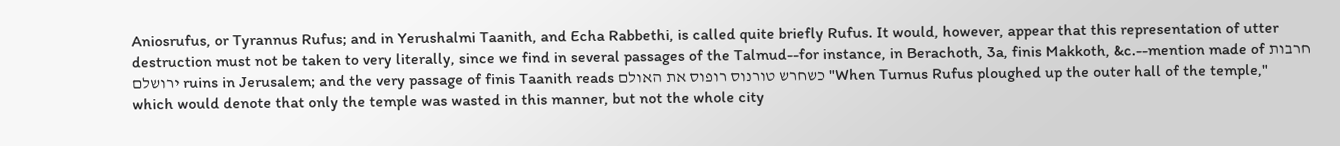Aniosrufus, or Tyrannus Rufus; and in Yerushalmi Taanith, and Echa Rabbethi, is called quite briefly Rufus. It would, however, appear that this representation of utter destruction must not be taken to very literally, since we find in several passages of the Talmud--for instance, in Berachoth, 3a, finis Makkoth, &c.--mention made of חרבות ירושלם ruins in Jerusalem; and the very passage of finis Taanith reads כשחרש טורנוס רופוס את האולם "When Turnus Rufus ploughed up the outer hall of the temple," which would denote that only the temple was wasted in this manner, but not the whole city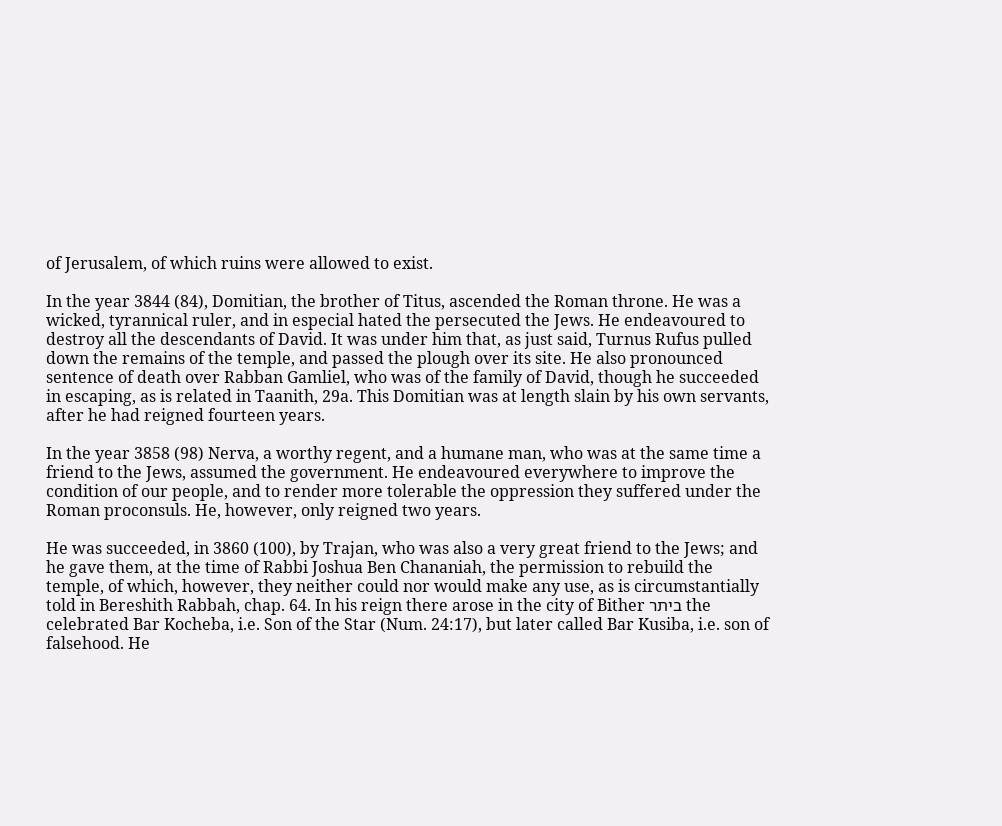of Jerusalem, of which ruins were allowed to exist.

In the year 3844 (84), Domitian, the brother of Titus, ascended the Roman throne. He was a wicked, tyrannical ruler, and in especial hated the persecuted the Jews. He endeavoured to destroy all the descendants of David. It was under him that, as just said, Turnus Rufus pulled down the remains of the temple, and passed the plough over its site. He also pronounced sentence of death over Rabban Gamliel, who was of the family of David, though he succeeded in escaping, as is related in Taanith, 29a. This Domitian was at length slain by his own servants, after he had reigned fourteen years.

In the year 3858 (98) Nerva, a worthy regent, and a humane man, who was at the same time a friend to the Jews, assumed the government. He endeavoured everywhere to improve the condition of our people, and to render more tolerable the oppression they suffered under the Roman proconsuls. He, however, only reigned two years.

He was succeeded, in 3860 (100), by Trajan, who was also a very great friend to the Jews; and he gave them, at the time of Rabbi Joshua Ben Chananiah, the permission to rebuild the temple, of which, however, they neither could nor would make any use, as is circumstantially told in Bereshith Rabbah, chap. 64. In his reign there arose in the city of Bither ביתר the celebrated Bar Kocheba, i.e. Son of the Star (Num. 24:17), but later called Bar Kusiba, i.e. son of falsehood. He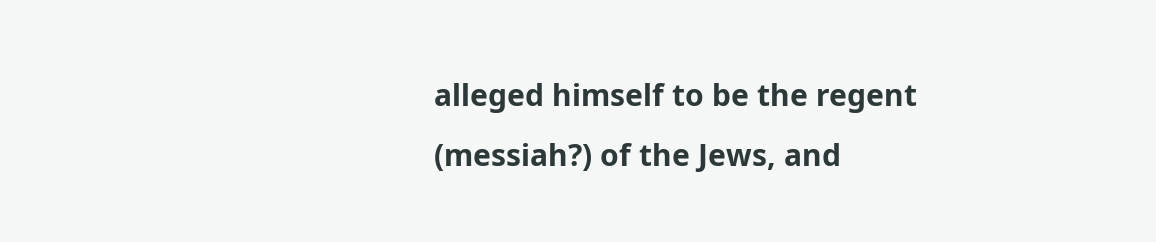alleged himself to be the regent (messiah?) of the Jews, and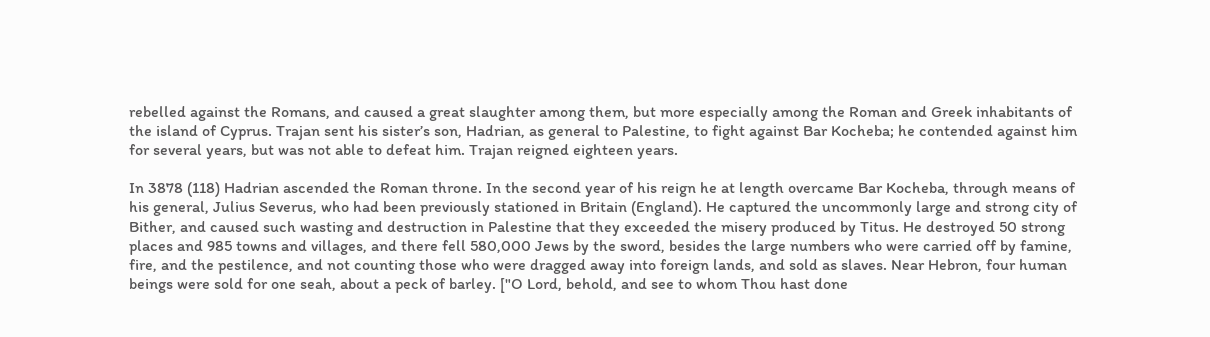rebelled against the Romans, and caused a great slaughter among them, but more especially among the Roman and Greek inhabitants of the island of Cyprus. Trajan sent his sister’s son, Hadrian, as general to Palestine, to fight against Bar Kocheba; he contended against him for several years, but was not able to defeat him. Trajan reigned eighteen years.

In 3878 (118) Hadrian ascended the Roman throne. In the second year of his reign he at length overcame Bar Kocheba, through means of his general, Julius Severus, who had been previously stationed in Britain (England). He captured the uncommonly large and strong city of Bither, and caused such wasting and destruction in Palestine that they exceeded the misery produced by Titus. He destroyed 50 strong places and 985 towns and villages, and there fell 580,000 Jews by the sword, besides the large numbers who were carried off by famine, fire, and the pestilence, and not counting those who were dragged away into foreign lands, and sold as slaves. Near Hebron, four human beings were sold for one seah, about a peck of barley. ["O Lord, behold, and see to whom Thou hast done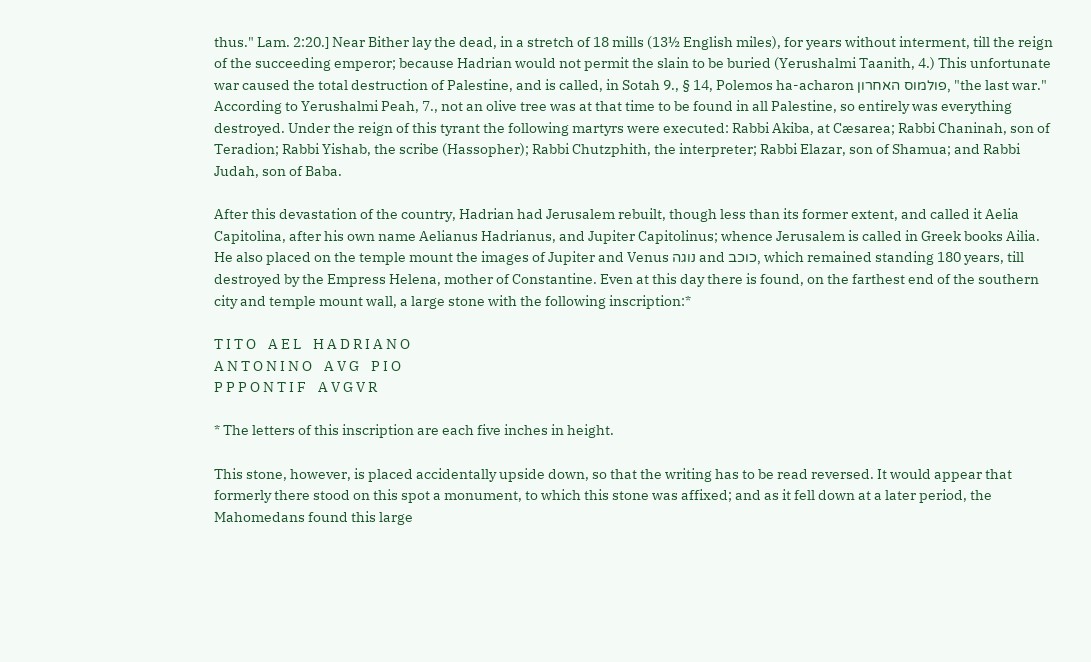thus." Lam. 2:20.] Near Bither lay the dead, in a stretch of 18 mills (13½ English miles), for years without interment, till the reign of the succeeding emperor; because Hadrian would not permit the slain to be buried (Yerushalmi Taanith, 4.) This unfortunate war caused the total destruction of Palestine, and is called, in Sotah 9., § 14, Polemos ha-acharon פולמוס האחרון, "the last war." According to Yerushalmi Peah, 7., not an olive tree was at that time to be found in all Palestine, so entirely was everything destroyed. Under the reign of this tyrant the following martyrs were executed: Rabbi Akiba, at Cæsarea; Rabbi Chaninah, son of Teradion; Rabbi Yishab, the scribe (Hassopher); Rabbi Chutzphith, the interpreter; Rabbi Elazar, son of Shamua; and Rabbi Judah, son of Baba.

After this devastation of the country, Hadrian had Jerusalem rebuilt, though less than its former extent, and called it Aelia Capitolina, after his own name Aelianus Hadrianus, and Jupiter Capitolinus; whence Jerusalem is called in Greek books Ailia. He also placed on the temple mount the images of Jupiter and Venus נוגה and כוכב, which remained standing 180 years, till destroyed by the Empress Helena, mother of Constantine. Even at this day there is found, on the farthest end of the southern city and temple mount wall, a large stone with the following inscription:*

T I T O    A E L    H A D R I A N O
A N T O N I N O    A V G    P I O
P P P O N T I F    A V G V R

* The letters of this inscription are each five inches in height.

This stone, however, is placed accidentally upside down, so that the writing has to be read reversed. It would appear that formerly there stood on this spot a monument, to which this stone was affixed; and as it fell down at a later period, the Mahomedans found this large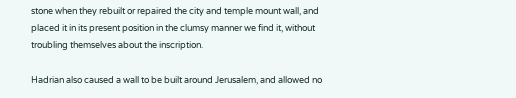stone when they rebuilt or repaired the city and temple mount wall, and placed it in its present position in the clumsy manner we find it, without troubling themselves about the inscription.

Hadrian also caused a wall to be built around Jerusalem, and allowed no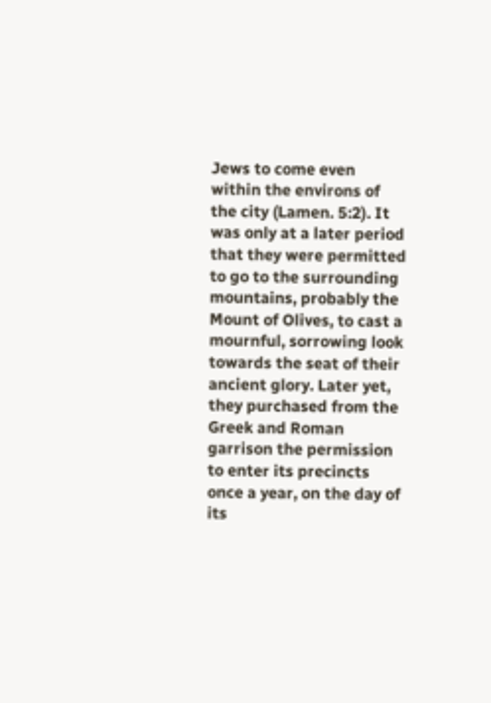Jews to come even within the environs of the city (Lamen. 5:2). It was only at a later period that they were permitted to go to the surrounding mountains, probably the Mount of Olives, to cast a mournful, sorrowing look towards the seat of their ancient glory. Later yet, they purchased from the Greek and Roman garrison the permission to enter its precincts once a year, on the day of its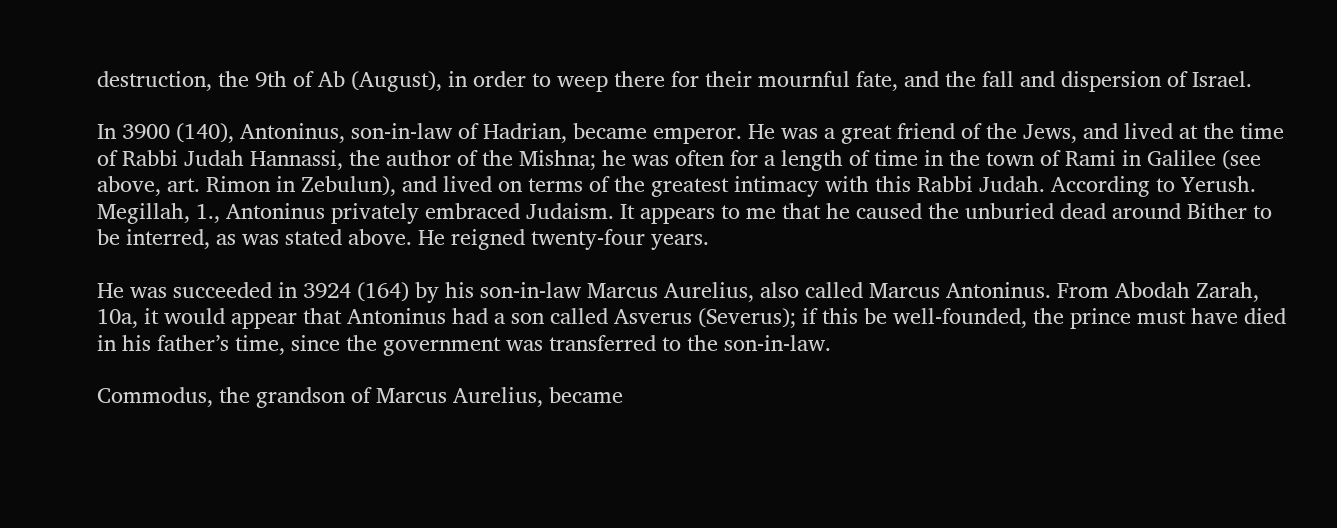destruction, the 9th of Ab (August), in order to weep there for their mournful fate, and the fall and dispersion of Israel.

In 3900 (140), Antoninus, son-in-law of Hadrian, became emperor. He was a great friend of the Jews, and lived at the time of Rabbi Judah Hannassi, the author of the Mishna; he was often for a length of time in the town of Rami in Galilee (see above, art. Rimon in Zebulun), and lived on terms of the greatest intimacy with this Rabbi Judah. According to Yerush. Megillah, 1., Antoninus privately embraced Judaism. It appears to me that he caused the unburied dead around Bither to be interred, as was stated above. He reigned twenty-four years.

He was succeeded in 3924 (164) by his son-in-law Marcus Aurelius, also called Marcus Antoninus. From Abodah Zarah, 10a, it would appear that Antoninus had a son called Asverus (Severus); if this be well-founded, the prince must have died in his father’s time, since the government was transferred to the son-in-law.

Commodus, the grandson of Marcus Aurelius, became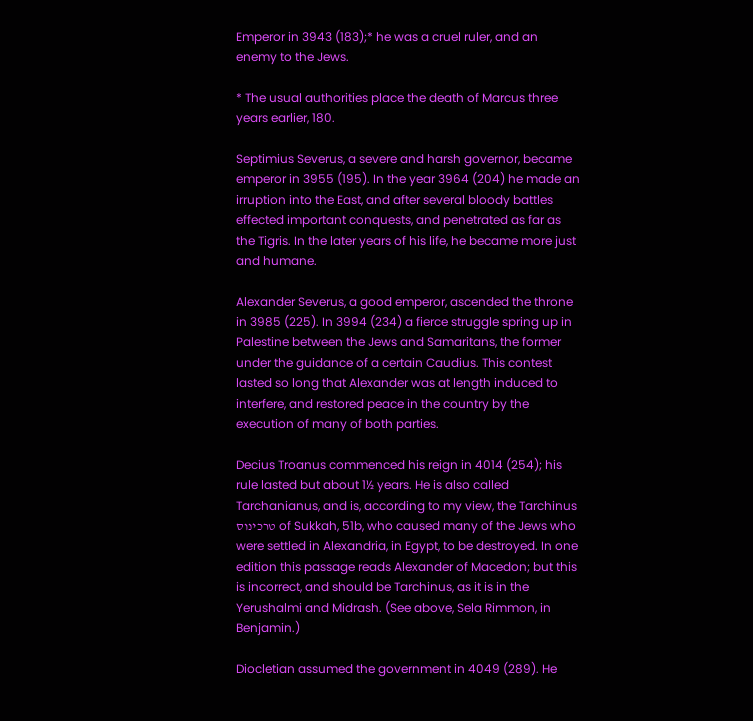Emperor in 3943 (183);* he was a cruel ruler, and an enemy to the Jews.

* The usual authorities place the death of Marcus three years earlier, 180.

Septimius Severus, a severe and harsh governor, became emperor in 3955 (195). In the year 3964 (204) he made an irruption into the East, and after several bloody battles effected important conquests, and penetrated as far as the Tigris. In the later years of his life, he became more just and humane.

Alexander Severus, a good emperor, ascended the throne in 3985 (225). In 3994 (234) a fierce struggle spring up in Palestine between the Jews and Samaritans, the former under the guidance of a certain Caudius. This contest lasted so long that Alexander was at length induced to interfere, and restored peace in the country by the execution of many of both parties.

Decius Troanus commenced his reign in 4014 (254); his rule lasted but about 1½ years. He is also called Tarchanianus, and is, according to my view, the Tarchinus טרכינוס of Sukkah, 51b, who caused many of the Jews who were settled in Alexandria, in Egypt, to be destroyed. In one edition this passage reads Alexander of Macedon; but this is incorrect, and should be Tarchinus, as it is in the Yerushalmi and Midrash. (See above, Sela Rimmon, in Benjamin.)

Diocletian assumed the government in 4049 (289). He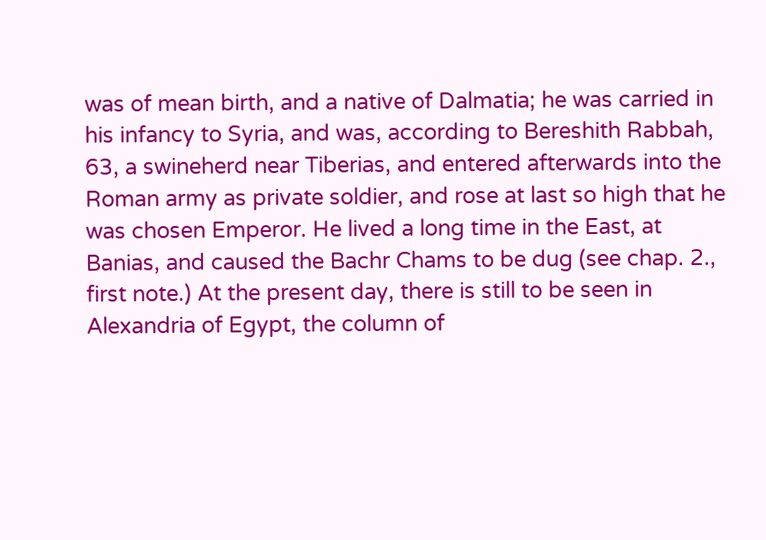was of mean birth, and a native of Dalmatia; he was carried in his infancy to Syria, and was, according to Bereshith Rabbah, 63, a swineherd near Tiberias, and entered afterwards into the Roman army as private soldier, and rose at last so high that he was chosen Emperor. He lived a long time in the East, at Banias, and caused the Bachr Chams to be dug (see chap. 2., first note.) At the present day, there is still to be seen in Alexandria of Egypt, the column of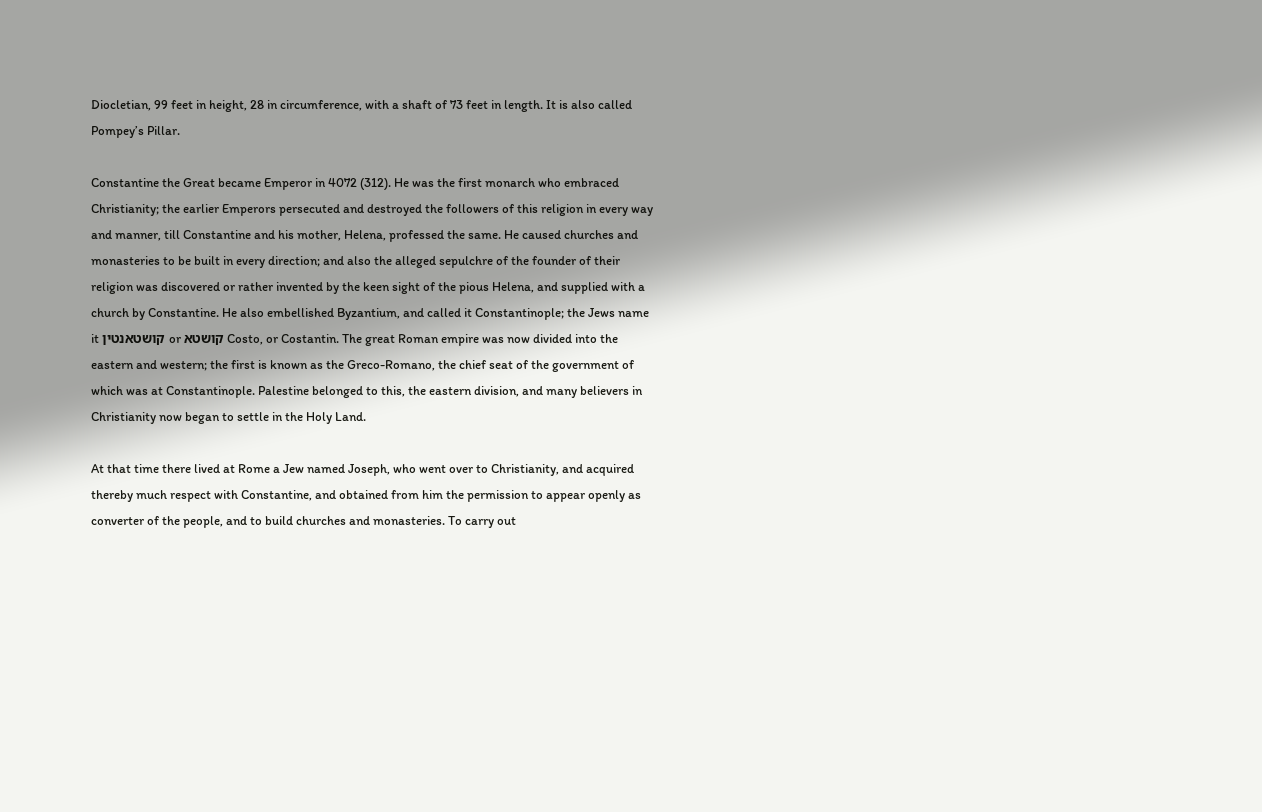Diocletian, 99 feet in height, 28 in circumference, with a shaft of 73 feet in length. It is also called Pompey’s Pillar.

Constantine the Great became Emperor in 4072 (312). He was the first monarch who embraced Christianity; the earlier Emperors persecuted and destroyed the followers of this religion in every way and manner, till Constantine and his mother, Helena, professed the same. He caused churches and monasteries to be built in every direction; and also the alleged sepulchre of the founder of their religion was discovered or rather invented by the keen sight of the pious Helena, and supplied with a church by Constantine. He also embellished Byzantium, and called it Constantinople; the Jews name it קושטאנטין or קושטא Costo, or Costantin. The great Roman empire was now divided into the eastern and western; the first is known as the Greco-Romano, the chief seat of the government of which was at Constantinople. Palestine belonged to this, the eastern division, and many believers in Christianity now began to settle in the Holy Land.

At that time there lived at Rome a Jew named Joseph, who went over to Christianity, and acquired thereby much respect with Constantine, and obtained from him the permission to appear openly as converter of the people, and to build churches and monasteries. To carry out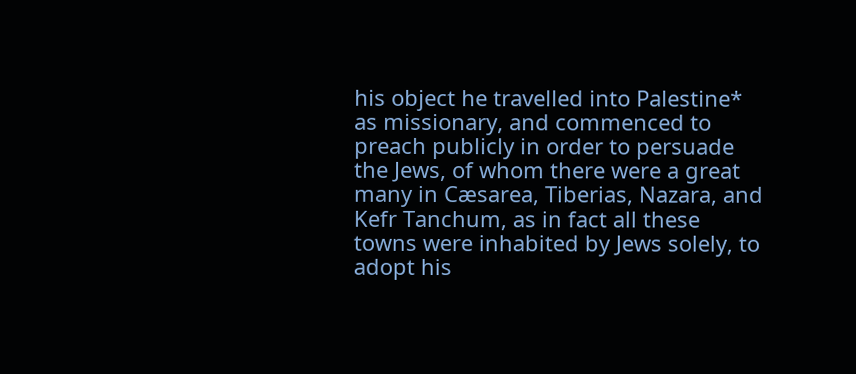his object he travelled into Palestine* as missionary, and commenced to preach publicly in order to persuade the Jews, of whom there were a great many in Cæsarea, Tiberias, Nazara, and Kefr Tanchum, as in fact all these towns were inhabited by Jews solely, to adopt his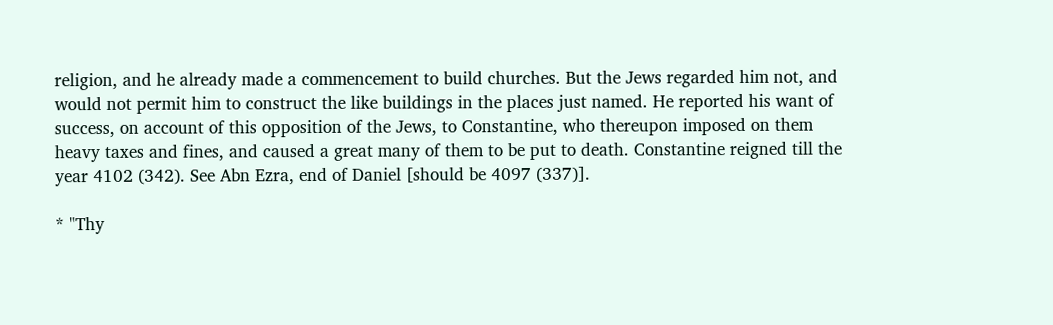religion, and he already made a commencement to build churches. But the Jews regarded him not, and would not permit him to construct the like buildings in the places just named. He reported his want of success, on account of this opposition of the Jews, to Constantine, who thereupon imposed on them heavy taxes and fines, and caused a great many of them to be put to death. Constantine reigned till the year 4102 (342). See Abn Ezra, end of Daniel [should be 4097 (337)].

* "Thy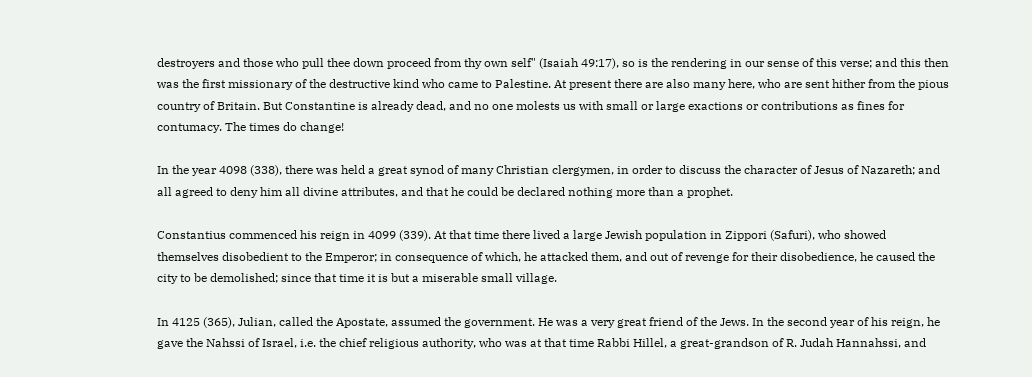destroyers and those who pull thee down proceed from thy own self" (Isaiah 49:17), so is the rendering in our sense of this verse; and this then was the first missionary of the destructive kind who came to Palestine. At present there are also many here, who are sent hither from the pious country of Britain. But Constantine is already dead, and no one molests us with small or large exactions or contributions as fines for contumacy. The times do change!

In the year 4098 (338), there was held a great synod of many Christian clergymen, in order to discuss the character of Jesus of Nazareth; and all agreed to deny him all divine attributes, and that he could be declared nothing more than a prophet.

Constantius commenced his reign in 4099 (339). At that time there lived a large Jewish population in Zippori (Safuri), who showed themselves disobedient to the Emperor; in consequence of which, he attacked them, and out of revenge for their disobedience, he caused the city to be demolished; since that time it is but a miserable small village.

In 4125 (365), Julian, called the Apostate, assumed the government. He was a very great friend of the Jews. In the second year of his reign, he gave the Nahssi of Israel, i.e. the chief religious authority, who was at that time Rabbi Hillel, a great-grandson of R. Judah Hannahssi, and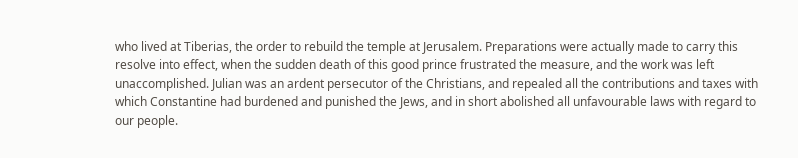who lived at Tiberias, the order to rebuild the temple at Jerusalem. Preparations were actually made to carry this resolve into effect, when the sudden death of this good prince frustrated the measure, and the work was left unaccomplished. Julian was an ardent persecutor of the Christians, and repealed all the contributions and taxes with which Constantine had burdened and punished the Jews, and in short abolished all unfavourable laws with regard to our people.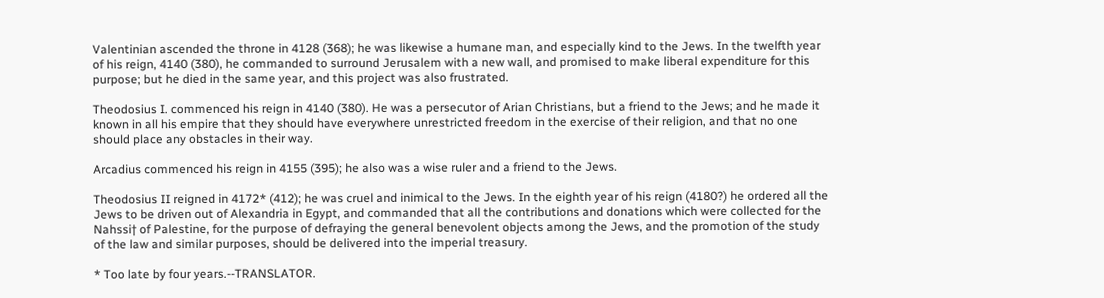Valentinian ascended the throne in 4128 (368); he was likewise a humane man, and especially kind to the Jews. In the twelfth year of his reign, 4140 (380), he commanded to surround Jerusalem with a new wall, and promised to make liberal expenditure for this purpose; but he died in the same year, and this project was also frustrated.

Theodosius I. commenced his reign in 4140 (380). He was a persecutor of Arian Christians, but a friend to the Jews; and he made it known in all his empire that they should have everywhere unrestricted freedom in the exercise of their religion, and that no one should place any obstacles in their way.

Arcadius commenced his reign in 4155 (395); he also was a wise ruler and a friend to the Jews.

Theodosius II reigned in 4172* (412); he was cruel and inimical to the Jews. In the eighth year of his reign (4180?) he ordered all the Jews to be driven out of Alexandria in Egypt, and commanded that all the contributions and donations which were collected for the Nahssi† of Palestine, for the purpose of defraying the general benevolent objects among the Jews, and the promotion of the study of the law and similar purposes, should be delivered into the imperial treasury.

* Too late by four years.--TRANSLATOR.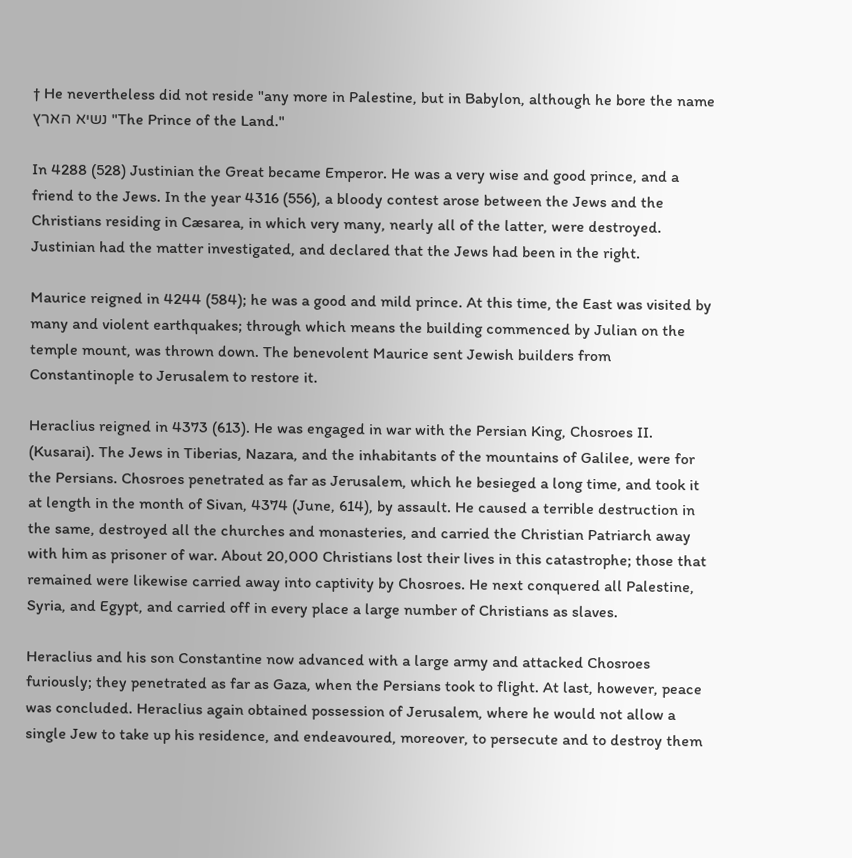† He nevertheless did not reside "any more in Palestine, but in Babylon, although he bore the name נשיא הארץ "The Prince of the Land."

In 4288 (528) Justinian the Great became Emperor. He was a very wise and good prince, and a friend to the Jews. In the year 4316 (556), a bloody contest arose between the Jews and the Christians residing in Cæsarea, in which very many, nearly all of the latter, were destroyed. Justinian had the matter investigated, and declared that the Jews had been in the right.

Maurice reigned in 4244 (584); he was a good and mild prince. At this time, the East was visited by many and violent earthquakes; through which means the building commenced by Julian on the temple mount, was thrown down. The benevolent Maurice sent Jewish builders from Constantinople to Jerusalem to restore it.

Heraclius reigned in 4373 (613). He was engaged in war with the Persian King, Chosroes II. (Kusarai). The Jews in Tiberias, Nazara, and the inhabitants of the mountains of Galilee, were for the Persians. Chosroes penetrated as far as Jerusalem, which he besieged a long time, and took it at length in the month of Sivan, 4374 (June, 614), by assault. He caused a terrible destruction in the same, destroyed all the churches and monasteries, and carried the Christian Patriarch away with him as prisoner of war. About 20,000 Christians lost their lives in this catastrophe; those that remained were likewise carried away into captivity by Chosroes. He next conquered all Palestine, Syria, and Egypt, and carried off in every place a large number of Christians as slaves.

Heraclius and his son Constantine now advanced with a large army and attacked Chosroes furiously; they penetrated as far as Gaza, when the Persians took to flight. At last, however, peace was concluded. Heraclius again obtained possession of Jerusalem, where he would not allow a single Jew to take up his residence, and endeavoured, moreover, to persecute and to destroy them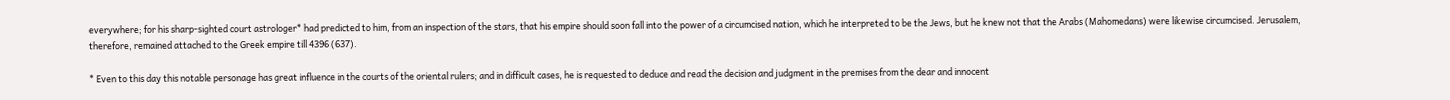everywhere; for his sharp-sighted court astrologer* had predicted to him, from an inspection of the stars, that his empire should soon fall into the power of a circumcised nation, which he interpreted to be the Jews, but he knew not that the Arabs (Mahomedans) were likewise circumcised. Jerusalem, therefore, remained attached to the Greek empire till 4396 (637).

* Even to this day this notable personage has great influence in the courts of the oriental rulers; and in difficult cases, he is requested to deduce and read the decision and judgment in the premises from the dear and innocent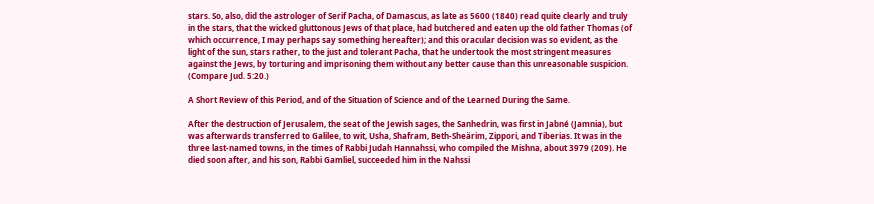stars. So, also, did the astrologer of Serif Pacha, of Damascus, as late as 5600 (1840) read quite clearly and truly in the stars, that the wicked gluttonous Jews of that place, had butchered and eaten up the old father Thomas (of which occurrence, I may perhaps say something hereafter); and this oracular decision was so evident, as the light of the sun, stars rather, to the just and tolerant Pacha, that he undertook the most stringent measures against the Jews, by torturing and imprisoning them without any better cause than this unreasonable suspicion. (Compare Jud. 5:20.)

A Short Review of this Period, and of the Situation of Science and of the Learned During the Same.

After the destruction of Jerusalem, the seat of the Jewish sages, the Sanhedrin, was first in Jabné (Jamnia), but was afterwards transferred to Galilee, to wit, Usha, Shafram, Beth-Sheärim, Zippori, and Tiberias. It was in the three last-named towns, in the times of Rabbi Judah Hannahssi, who compiled the Mishna, about 3979 (209). He died soon after, and his son, Rabbi Gamliel, succeeded him in the Nahssi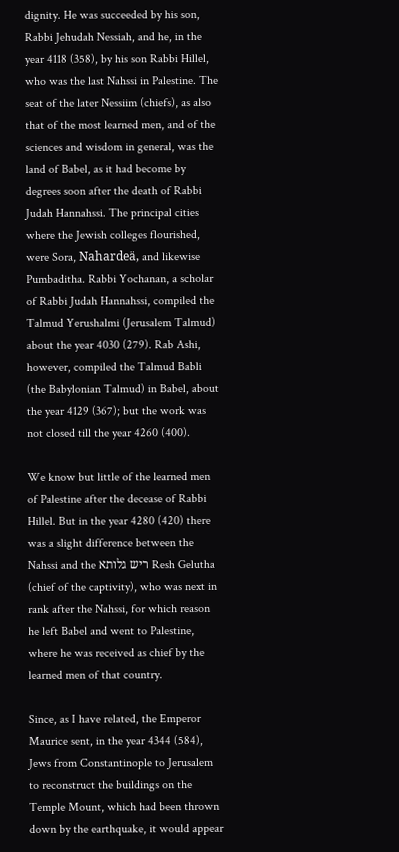dignity. He was succeeded by his son, Rabbi Jehudah Nessiah, and he, in the year 4118 (358), by his son Rabbi Hillel, who was the last Nahssi in Palestine. The seat of the later Nessiim (chiefs), as also that of the most learned men, and of the sciences and wisdom in general, was the land of Babel, as it had become by degrees soon after the death of Rabbi Judah Hannahssi. The principal cities where the Jewish colleges flourished, were Sora, Nahardeä, and likewise Pumbaditha. Rabbi Yochanan, a scholar of Rabbi Judah Hannahssi, compiled the Talmud Yerushalmi (Jerusalem Talmud) about the year 4030 (279). Rab Ashi, however, compiled the Talmud Babli (the Babylonian Talmud) in Babel, about the year 4129 (367); but the work was not closed till the year 4260 (400).

We know but little of the learned men of Palestine after the decease of Rabbi Hillel. But in the year 4280 (420) there was a slight difference between the Nahssi and the ריש גלותא Resh Gelutha (chief of the captivity), who was next in rank after the Nahssi, for which reason he left Babel and went to Palestine, where he was received as chief by the learned men of that country.

Since, as I have related, the Emperor Maurice sent, in the year 4344 (584), Jews from Constantinople to Jerusalem to reconstruct the buildings on the Temple Mount, which had been thrown down by the earthquake, it would appear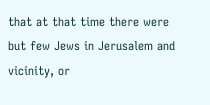that at that time there were but few Jews in Jerusalem and vicinity, or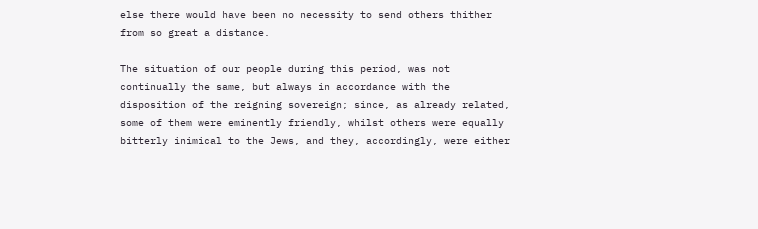else there would have been no necessity to send others thither from so great a distance.

The situation of our people during this period, was not continually the same, but always in accordance with the disposition of the reigning sovereign; since, as already related, some of them were eminently friendly, whilst others were equally bitterly inimical to the Jews, and they, accordingly, were either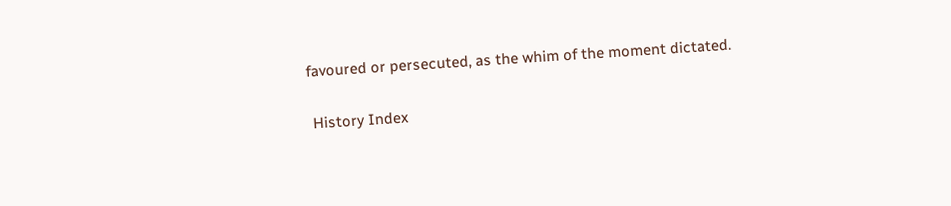favoured or persecuted, as the whim of the moment dictated.

 History Index